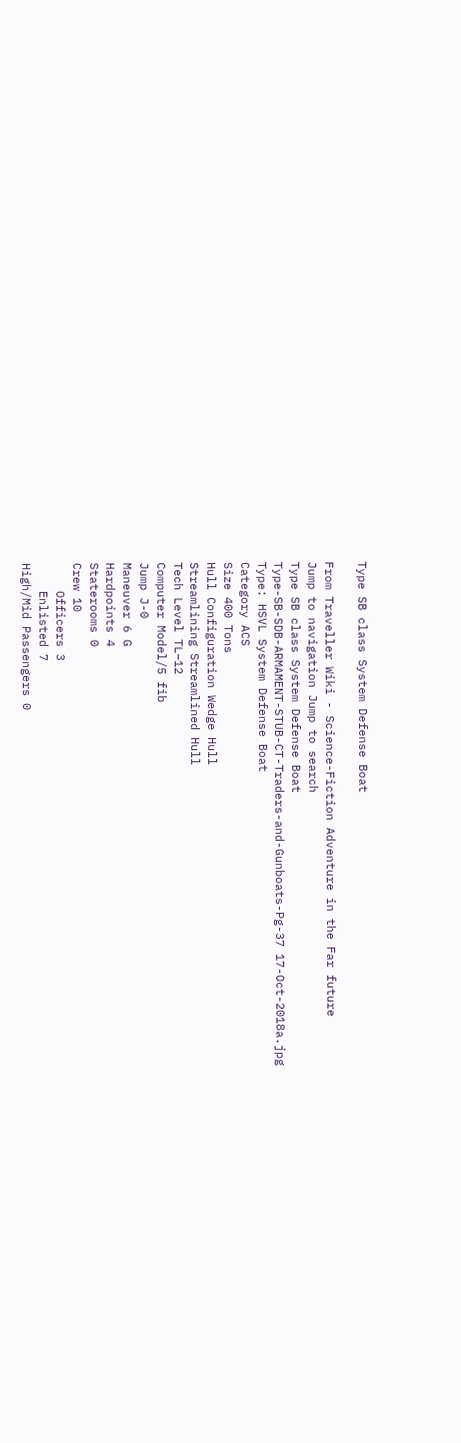Type SB class System Defense Boat

From Traveller Wiki - Science-Fiction Adventure in the Far future
Jump to navigation Jump to search
Type SB class System Defense Boat
Type-SB-SDB-ARMAMENT-STUB-CT-Traders-and-Gunboats-Pg-37 17-Oct-2018a.jpg
Type: HSVL System Defense Boat
Category ACS
Size 400 Tons
Hull Configuration Wedge Hull
Streamlining Streamlined Hull
Tech Level TL–12
Computer Model/5 fib
Jump J-0
Maneuver 6 G
Hardpoints 4
Staterooms 0
Crew 10
    Officers 3
    Enlisted 7
High/Mid Passengers 0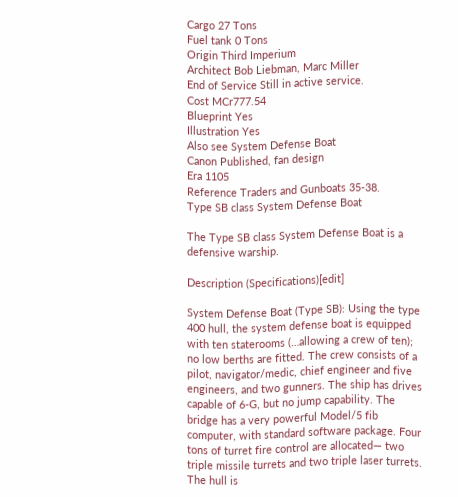Cargo 27 Tons
Fuel tank 0 Tons
Origin Third Imperium
Architect Bob Liebman, Marc Miller
End of Service Still in active service.
Cost MCr777.54
Blueprint Yes
Illustration Yes
Also see System Defense Boat
Canon Published, fan design
Era 1105
Reference Traders and Gunboats 35-38.
Type SB class System Defense Boat

The Type SB class System Defense Boat is a defensive warship.

Description (Specifications)[edit]

System Defense Boat (Type SB): Using the type 400 hull, the system defense boat is equipped with ten staterooms (…allowing a crew of ten); no low berths are fitted. The crew consists of a pilot, navigator/medic, chief engineer and five engineers, and two gunners. The ship has drives capable of 6-G, but no jump capability. The bridge has a very powerful Model/5 fib computer, with standard software package. Four tons of turret fire control are allocated— two triple missile turrets and two triple laser turrets. The hull is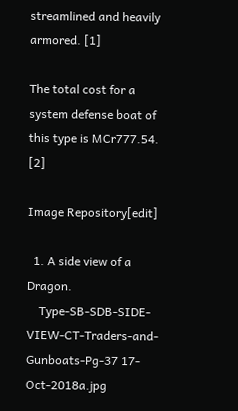streamlined and heavily armored. [1]

The total cost for a system defense boat of this type is MCr777.54. [2]

Image Repository[edit]

  1. A side view of a Dragon.
    Type-SB-SDB-SIDE-VIEW-CT-Traders-and-Gunboats-Pg-37 17-Oct-2018a.jpg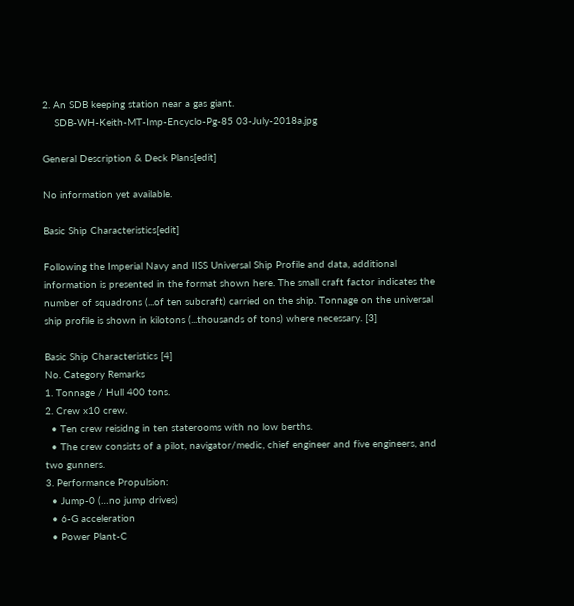2. An SDB keeping station near a gas giant.
    SDB-WH-Keith-MT-Imp-Encyclo-Pg-85 03-July-2018a.jpg

General Description & Deck Plans[edit]

No information yet available.

Basic Ship Characteristics[edit]

Following the Imperial Navy and IISS Universal Ship Profile and data, additional information is presented in the format shown here. The small craft factor indicates the number of squadrons (...of ten subcraft) carried on the ship. Tonnage on the universal ship profile is shown in kilotons (...thousands of tons) where necessary. [3]

Basic Ship Characteristics [4]
No. Category Remarks
1. Tonnage / Hull 400 tons.
2. Crew x10 crew.
  • Ten crew reisidng in ten staterooms with no low berths.
  • The crew consists of a pilot, navigator/medic, chief engineer and five engineers, and two gunners.
3. Performance Propulsion:
  • Jump-0 (…no jump drives)
  • 6-G acceleration
  • Power Plant-C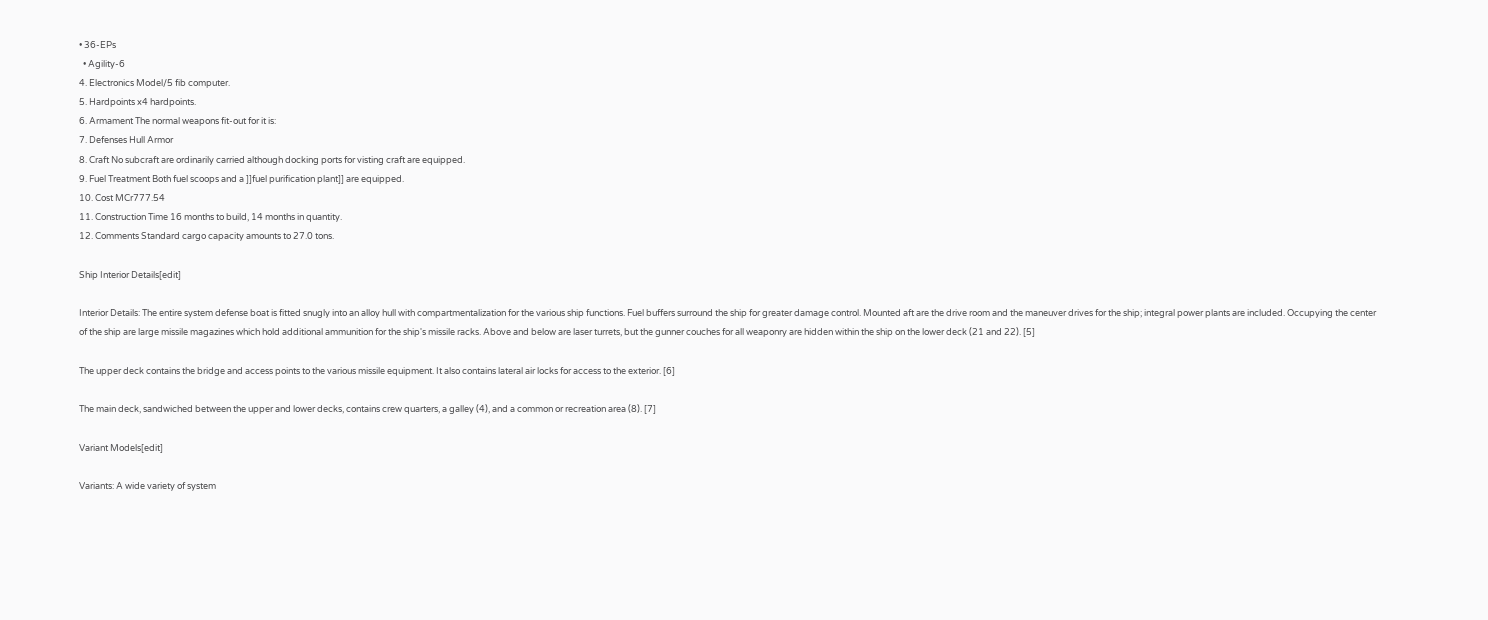• 36-EPs
  • Agility-6
4. Electronics Model/5 fib computer.
5. Hardpoints x4 hardpoints.
6. Armament The normal weapons fit-out for it is:
7. Defenses Hull Armor
8. Craft No subcraft are ordinarily carried although docking ports for visting craft are equipped.
9. Fuel Treatment Both fuel scoops and a ]]fuel purification plant]] are equipped.
10. Cost MCr777.54
11. Construction Time 16 months to build, 14 months in quantity.
12. Comments Standard cargo capacity amounts to 27.0 tons.

Ship Interior Details[edit]

Interior Details: The entire system defense boat is fitted snugly into an alloy hull with compartmentalization for the various ship functions. Fuel buffers surround the ship for greater damage control. Mounted aft are the drive room and the maneuver drives for the ship; integral power plants are included. Occupying the center of the ship are large missile magazines which hold additional ammunition for the ship's missile racks. Above and below are laser turrets, but the gunner couches for all weaponry are hidden within the ship on the lower deck (21 and 22). [5]

The upper deck contains the bridge and access points to the various missile equipment. It also contains lateral air locks for access to the exterior. [6]

The main deck, sandwiched between the upper and lower decks, contains crew quarters, a galley (4), and a common or recreation area (8). [7]

Variant Models[edit]

Variants: A wide variety of system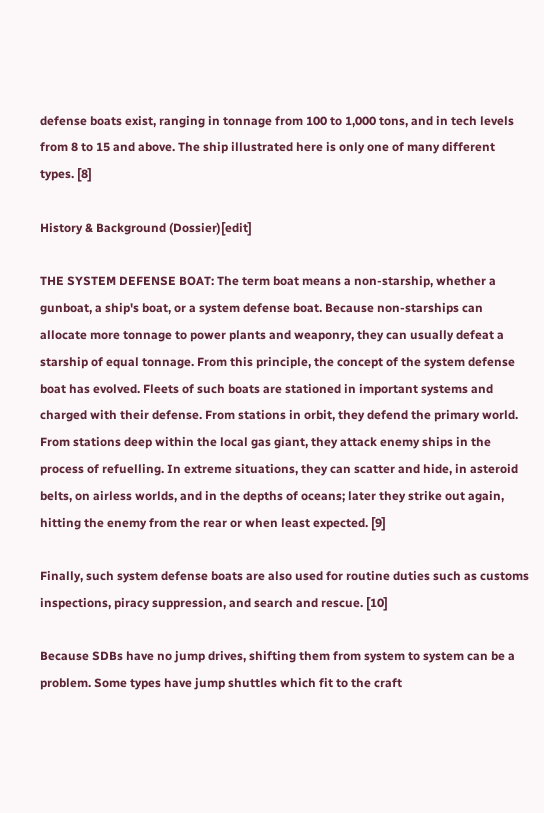defense boats exist, ranging in tonnage from 100 to 1,000 tons, and in tech levels from 8 to 15 and above. The ship illustrated here is only one of many different types. [8]

History & Background (Dossier)[edit]

THE SYSTEM DEFENSE BOAT: The term boat means a non-starship, whether a gunboat, a ship's boat, or a system defense boat. Because non-starships can allocate more tonnage to power plants and weaponry, they can usually defeat a starship of equal tonnage. From this principle, the concept of the system defense boat has evolved. Fleets of such boats are stationed in important systems and charged with their defense. From stations in orbit, they defend the primary world. From stations deep within the local gas giant, they attack enemy ships in the process of refuelling. In extreme situations, they can scatter and hide, in asteroid belts, on airless worlds, and in the depths of oceans; later they strike out again, hitting the enemy from the rear or when least expected. [9]

Finally, such system defense boats are also used for routine duties such as customs inspections, piracy suppression, and search and rescue. [10]

Because SDBs have no jump drives, shifting them from system to system can be a problem. Some types have jump shuttles which fit to the craft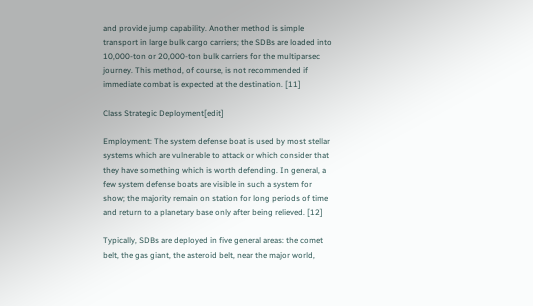and provide jump capability. Another method is simple transport in large bulk cargo carriers; the SDBs are loaded into 10,000-ton or 20,000-ton bulk carriers for the multiparsec journey. This method, of course, is not recommended if immediate combat is expected at the destination. [11]

Class Strategic Deployment[edit]

Employment: The system defense boat is used by most stellar systems which are vulnerable to attack or which consider that they have something which is worth defending. In general, a few system defense boats are visible in such a system for show; the majority remain on station for long periods of time and return to a planetary base only after being relieved. [12]

Typically, SDBs are deployed in five general areas: the comet belt, the gas giant, the asteroid belt, near the major world,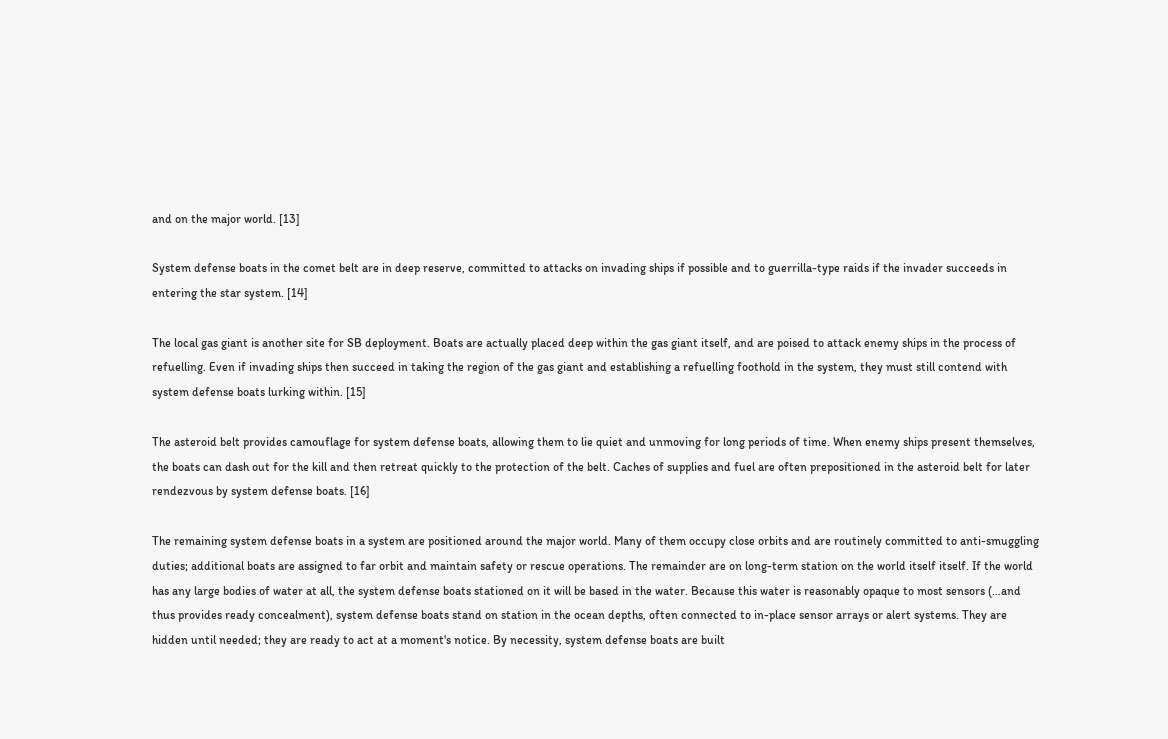and on the major world. [13]

System defense boats in the comet belt are in deep reserve, committed to attacks on invading ships if possible and to guerrilla-type raids if the invader succeeds in entering the star system. [14]

The local gas giant is another site for SB deployment. Boats are actually placed deep within the gas giant itself, and are poised to attack enemy ships in the process of refuelling. Even if invading ships then succeed in taking the region of the gas giant and establishing a refuelling foothold in the system, they must still contend with system defense boats lurking within. [15]

The asteroid belt provides camouflage for system defense boats, allowing them to lie quiet and unmoving for long periods of time. When enemy ships present themselves, the boats can dash out for the kill and then retreat quickly to the protection of the belt. Caches of supplies and fuel are often prepositioned in the asteroid belt for later rendezvous by system defense boats. [16]

The remaining system defense boats in a system are positioned around the major world. Many of them occupy close orbits and are routinely committed to anti-smuggling duties; additional boats are assigned to far orbit and maintain safety or rescue operations. The remainder are on long-term station on the world itself itself. If the world has any large bodies of water at all, the system defense boats stationed on it will be based in the water. Because this water is reasonably opaque to most sensors (…and thus provides ready concealment), system defense boats stand on station in the ocean depths, often connected to in-place sensor arrays or alert systems. They are hidden until needed; they are ready to act at a moment's notice. By necessity, system defense boats are built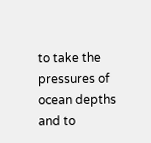to take the pressures of ocean depths and to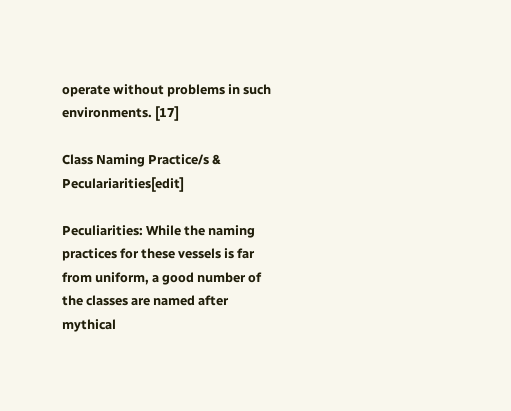operate without problems in such environments. [17]

Class Naming Practice/s & Peculariarities[edit]

Peculiarities: While the naming practices for these vessels is far from uniform, a good number of the classes are named after mythical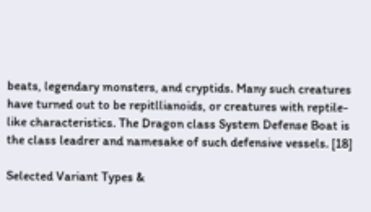beats, legendary monsters, and cryptids. Many such creatures have turned out to be repitllianoids, or creatures with reptile-like characteristics. The Dragon class System Defense Boat is the class leadrer and namesake of such defensive vessels. [18]

Selected Variant Types &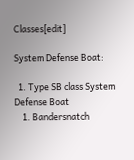Classes[edit]

System Defense Boat:

  1. Type SB class System Defense Boat
    1. Bandersnatch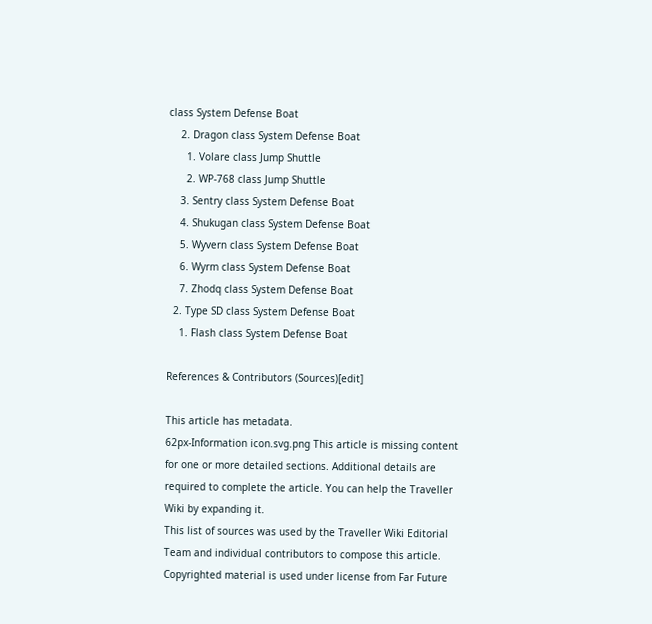class System Defense Boat
    2. Dragon class System Defense Boat
      1. Volare class Jump Shuttle
      2. WP-768 class Jump Shuttle
    3. Sentry class System Defense Boat
    4. Shukugan class System Defense Boat
    5. Wyvern class System Defense Boat
    6. Wyrm class System Defense Boat
    7. Zhodq class System Defense Boat
  2. Type SD class System Defense Boat
    1. Flash class System Defense Boat

References & Contributors (Sources)[edit]

This article has metadata.
62px-Information icon.svg.png This article is missing content for one or more detailed sections. Additional details are required to complete the article. You can help the Traveller Wiki by expanding it.
This list of sources was used by the Traveller Wiki Editorial Team and individual contributors to compose this article. Copyrighted material is used under license from Far Future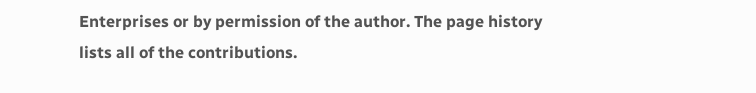Enterprises or by permission of the author. The page history lists all of the contributions.